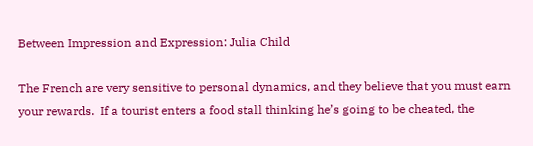Between Impression and Expression: Julia Child

The French are very sensitive to personal dynamics, and they believe that you must earn your rewards.  If a tourist enters a food stall thinking he’s going to be cheated, the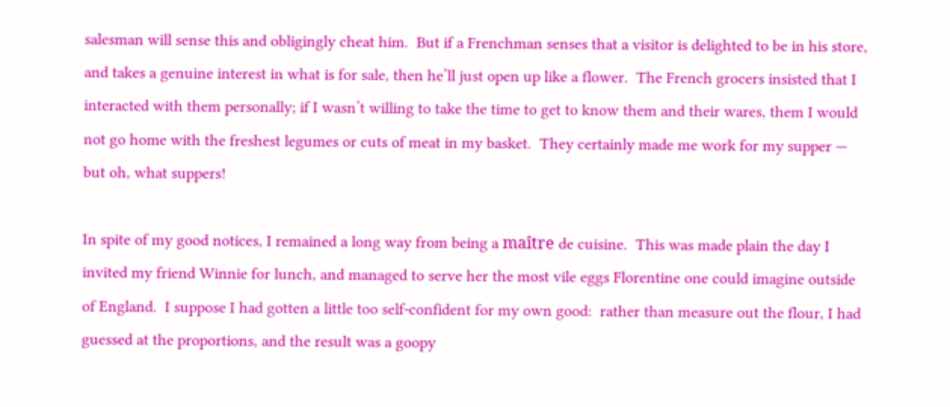salesman will sense this and obligingly cheat him.  But if a Frenchman senses that a visitor is delighted to be in his store, and takes a genuine interest in what is for sale, then he’ll just open up like a flower.  The French grocers insisted that I interacted with them personally; if I wasn’t willing to take the time to get to know them and their wares, them I would not go home with the freshest legumes or cuts of meat in my basket.  They certainly made me work for my supper — but oh, what suppers!

In spite of my good notices, I remained a long way from being a maître de cuisine.  This was made plain the day I invited my friend Winnie for lunch, and managed to serve her the most vile eggs Florentine one could imagine outside of England.  I suppose I had gotten a little too self-confident for my own good:  rather than measure out the flour, I had guessed at the proportions, and the result was a goopy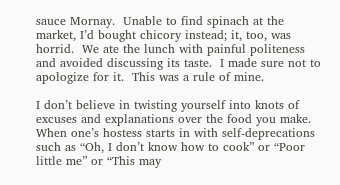sauce Mornay.  Unable to find spinach at the market, I’d bought chicory instead; it, too, was horrid.  We ate the lunch with painful politeness and avoided discussing its taste.  I made sure not to apologize for it.  This was a rule of mine.

I don’t believe in twisting yourself into knots of excuses and explanations over the food you make.  When one’s hostess starts in with self-deprecations such as “Oh, I don’t know how to cook” or “Poor little me” or “This may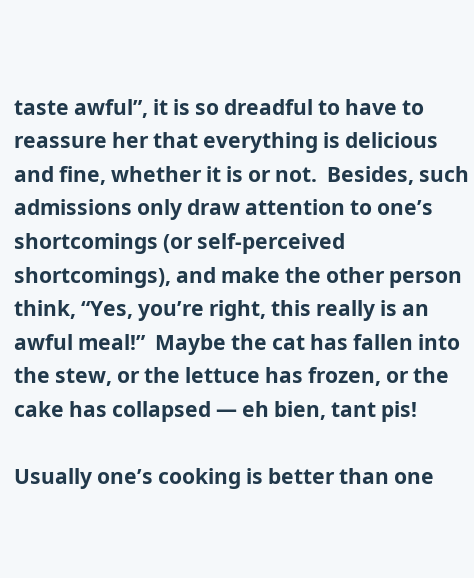taste awful”, it is so dreadful to have to reassure her that everything is delicious and fine, whether it is or not.  Besides, such admissions only draw attention to one’s shortcomings (or self-perceived shortcomings), and make the other person think, “Yes, you’re right, this really is an awful meal!”  Maybe the cat has fallen into the stew, or the lettuce has frozen, or the cake has collapsed — eh bien, tant pis!

Usually one’s cooking is better than one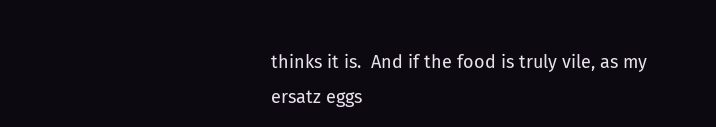thinks it is.  And if the food is truly vile, as my ersatz eggs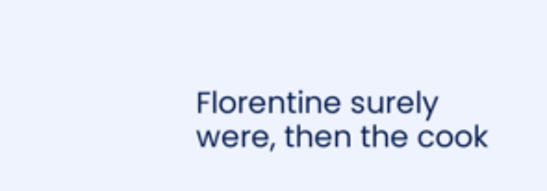Florentine surely were, then the cook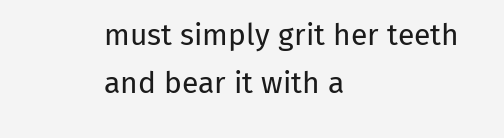must simply grit her teeth and bear it with a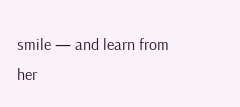smile — and learn from her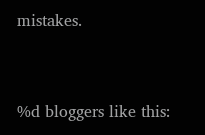mistakes.



%d bloggers like this: